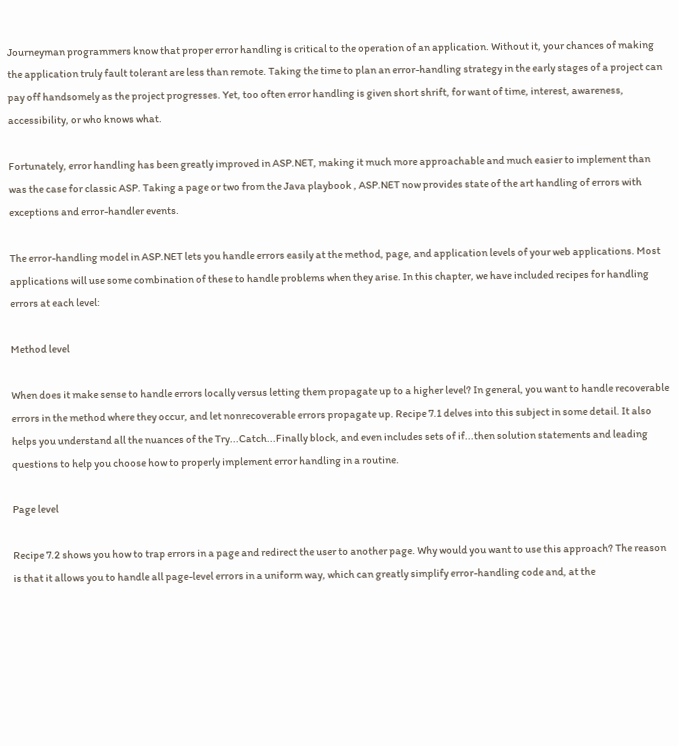Journeyman programmers know that proper error handling is critical to the operation of an application. Without it, your chances of making the application truly fault tolerant are less than remote. Taking the time to plan an error-handling strategy in the early stages of a project can pay off handsomely as the project progresses. Yet, too often error handling is given short shrift, for want of time, interest, awareness, accessibility, or who knows what.

Fortunately, error handling has been greatly improved in ASP.NET, making it much more approachable and much easier to implement than was the case for classic ASP. Taking a page or two from the Java playbook , ASP.NET now provides state of the art handling of errors with exceptions and error-handler events.

The error-handling model in ASP.NET lets you handle errors easily at the method, page, and application levels of your web applications. Most applications will use some combination of these to handle problems when they arise. In this chapter, we have included recipes for handling errors at each level:

Method level

When does it make sense to handle errors locally versus letting them propagate up to a higher level? In general, you want to handle recoverable errors in the method where they occur, and let nonrecoverable errors propagate up. Recipe 7.1 delves into this subject in some detail. It also helps you understand all the nuances of the Try...Catch...Finally block, and even includes sets of if...then solution statements and leading questions to help you choose how to properly implement error handling in a routine.

Page level

Recipe 7.2 shows you how to trap errors in a page and redirect the user to another page. Why would you want to use this approach? The reason is that it allows you to handle all page-level errors in a uniform way, which can greatly simplify error-handling code and, at the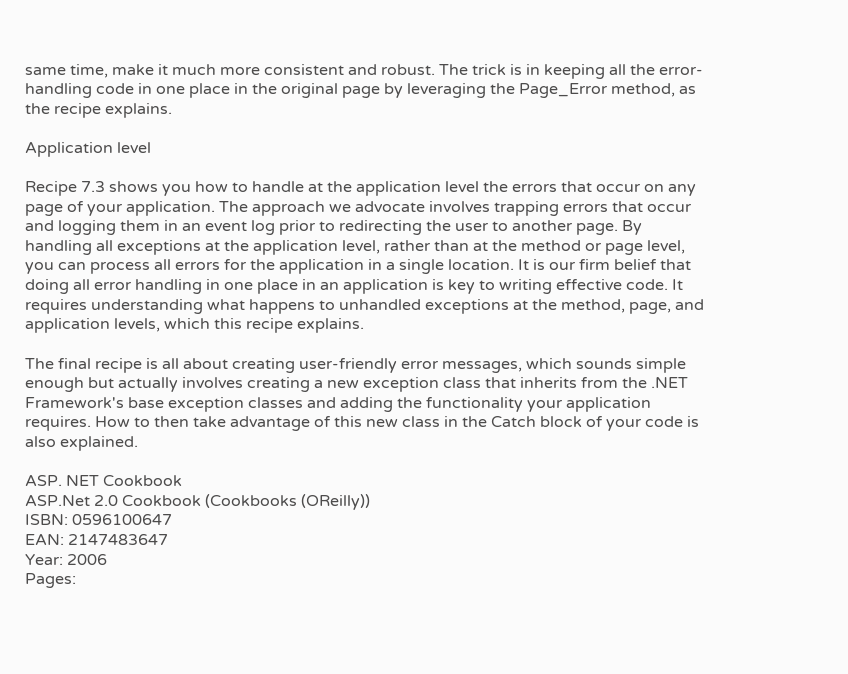same time, make it much more consistent and robust. The trick is in keeping all the error-handling code in one place in the original page by leveraging the Page_Error method, as the recipe explains.

Application level

Recipe 7.3 shows you how to handle at the application level the errors that occur on any page of your application. The approach we advocate involves trapping errors that occur and logging them in an event log prior to redirecting the user to another page. By handling all exceptions at the application level, rather than at the method or page level, you can process all errors for the application in a single location. It is our firm belief that doing all error handling in one place in an application is key to writing effective code. It requires understanding what happens to unhandled exceptions at the method, page, and application levels, which this recipe explains.

The final recipe is all about creating user-friendly error messages, which sounds simple enough but actually involves creating a new exception class that inherits from the .NET Framework's base exception classes and adding the functionality your application requires. How to then take advantage of this new class in the Catch block of your code is also explained.

ASP. NET Cookbook
ASP.Net 2.0 Cookbook (Cookbooks (OReilly))
ISBN: 0596100647
EAN: 2147483647
Year: 2006
Pages: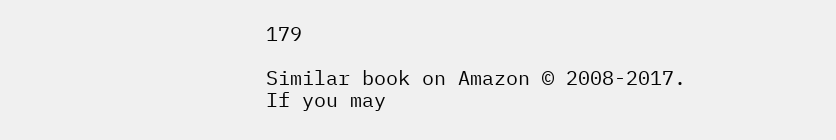179

Similar book on Amazon © 2008-2017.
If you may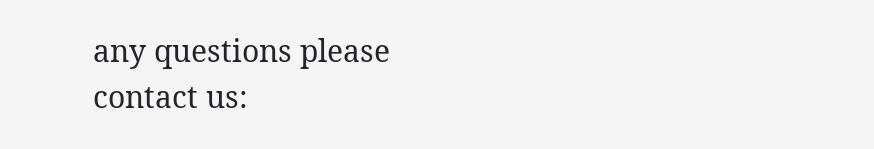any questions please contact us: